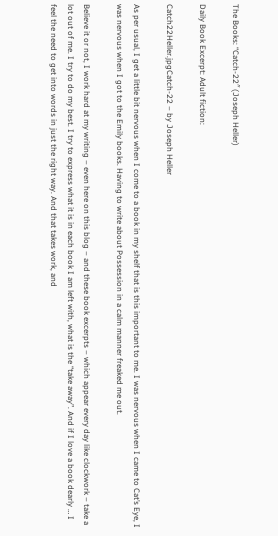The Books: “Catch-22″ (Joseph Heller)

Daily Book Excerpt: Adult fiction:

Catch22Heller.jpgCatch-22 – by Joseph Heller

As per usual, I get a little bit nervous when I come to a book in my shelf that is this important to me. I was nervous when I came to Cat’s Eye, I was nervous when I got to the Emily books. Having to write about Possession in a calm manner freaked me out.

Believe it or not, I work hard at my writing – even here on this blog – and these book excerpts – which appear every day like clockwork – take a lot out of me. I try to do my best. I try to express what it is in each book I am left with, what is the “take away”. And if I love a book dearly … I feel the need to get into words in just the right way. And that takes work, and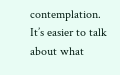contemplation. It’s easier to talk about what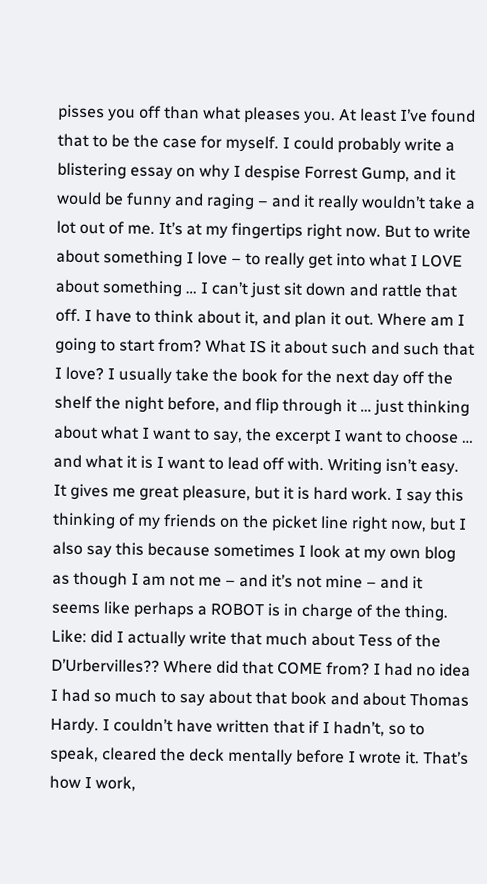pisses you off than what pleases you. At least I’ve found that to be the case for myself. I could probably write a blistering essay on why I despise Forrest Gump, and it would be funny and raging – and it really wouldn’t take a lot out of me. It’s at my fingertips right now. But to write about something I love – to really get into what I LOVE about something … I can’t just sit down and rattle that off. I have to think about it, and plan it out. Where am I going to start from? What IS it about such and such that I love? I usually take the book for the next day off the shelf the night before, and flip through it … just thinking about what I want to say, the excerpt I want to choose … and what it is I want to lead off with. Writing isn’t easy. It gives me great pleasure, but it is hard work. I say this thinking of my friends on the picket line right now, but I also say this because sometimes I look at my own blog as though I am not me – and it’s not mine – and it seems like perhaps a ROBOT is in charge of the thing. Like: did I actually write that much about Tess of the D’Urbervilles?? Where did that COME from? I had no idea I had so much to say about that book and about Thomas Hardy. I couldn’t have written that if I hadn’t, so to speak, cleared the deck mentally before I wrote it. That’s how I work,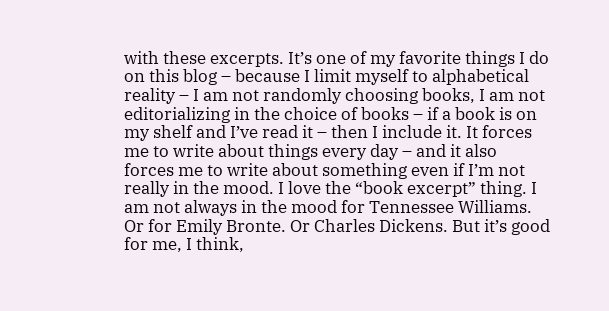with these excerpts. It’s one of my favorite things I do on this blog – because I limit myself to alphabetical reality – I am not randomly choosing books, I am not editorializing in the choice of books – if a book is on my shelf and I’ve read it – then I include it. It forces me to write about things every day – and it also forces me to write about something even if I’m not really in the mood. I love the “book excerpt” thing. I am not always in the mood for Tennessee Williams. Or for Emily Bronte. Or Charles Dickens. But it’s good for me, I think,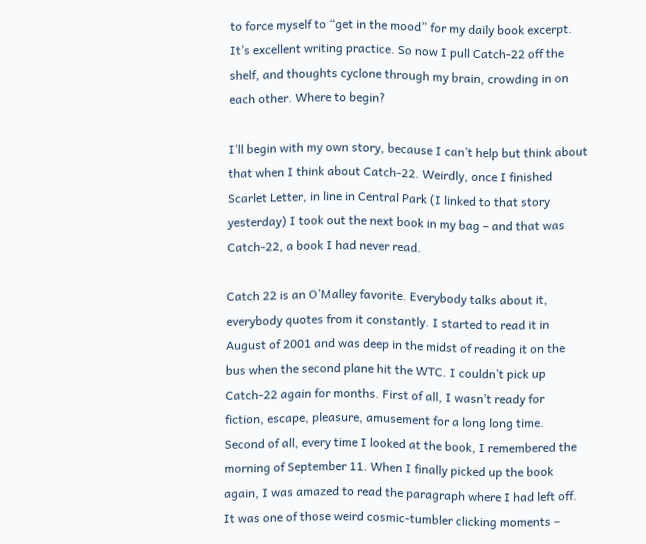to force myself to “get in the mood” for my daily book excerpt. It’s excellent writing practice. So now I pull Catch-22 off the shelf, and thoughts cyclone through my brain, crowding in on each other. Where to begin?

I’ll begin with my own story, because I can’t help but think about that when I think about Catch-22. Weirdly, once I finished Scarlet Letter, in line in Central Park (I linked to that story yesterday) I took out the next book in my bag – and that was Catch-22, a book I had never read.

Catch 22 is an O’Malley favorite. Everybody talks about it, everybody quotes from it constantly. I started to read it in August of 2001 and was deep in the midst of reading it on the bus when the second plane hit the WTC. I couldn’t pick up Catch-22 again for months. First of all, I wasn’t ready for fiction, escape, pleasure, amusement for a long long time. Second of all, every time I looked at the book, I remembered the morning of September 11. When I finally picked up the book again, I was amazed to read the paragraph where I had left off. It was one of those weird cosmic-tumbler clicking moments –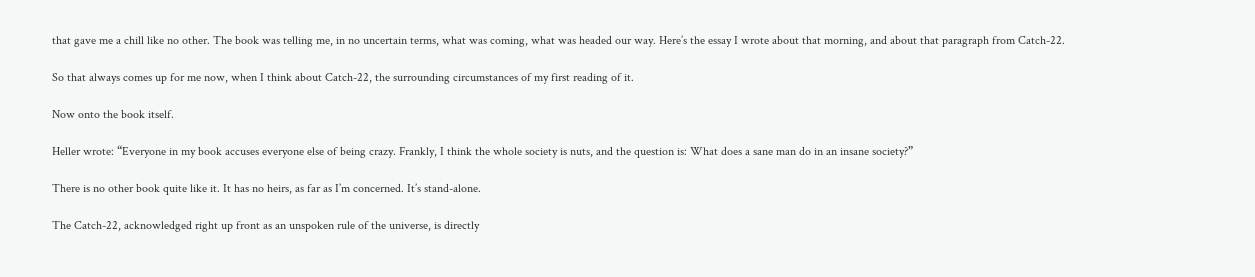that gave me a chill like no other. The book was telling me, in no uncertain terms, what was coming, what was headed our way. Here’s the essay I wrote about that morning, and about that paragraph from Catch-22.

So that always comes up for me now, when I think about Catch-22, the surrounding circumstances of my first reading of it.

Now onto the book itself.

Heller wrote: “Everyone in my book accuses everyone else of being crazy. Frankly, I think the whole society is nuts, and the question is: What does a sane man do in an insane society?”

There is no other book quite like it. It has no heirs, as far as I’m concerned. It’s stand-alone.

The Catch-22, acknowledged right up front as an unspoken rule of the universe, is directly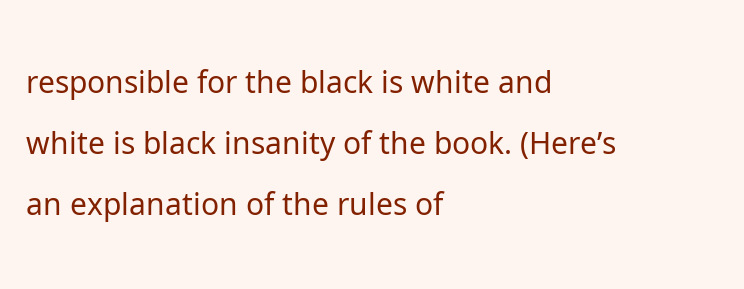responsible for the black is white and white is black insanity of the book. (Here’s an explanation of the rules of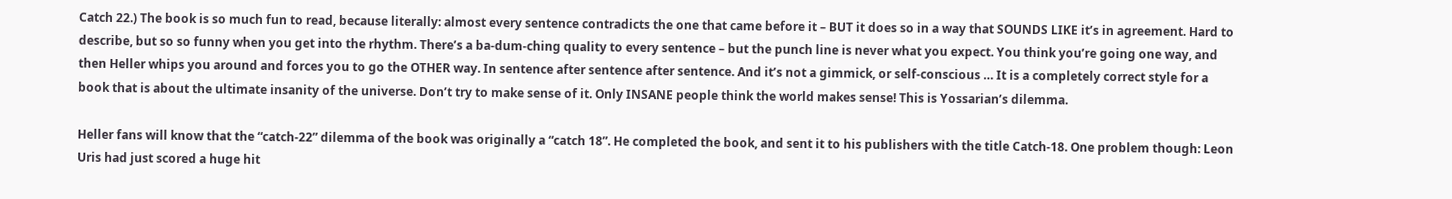Catch 22.) The book is so much fun to read, because literally: almost every sentence contradicts the one that came before it – BUT it does so in a way that SOUNDS LIKE it’s in agreement. Hard to describe, but so so funny when you get into the rhythm. There’s a ba-dum-ching quality to every sentence – but the punch line is never what you expect. You think you’re going one way, and then Heller whips you around and forces you to go the OTHER way. In sentence after sentence after sentence. And it’s not a gimmick, or self-conscious … It is a completely correct style for a book that is about the ultimate insanity of the universe. Don’t try to make sense of it. Only INSANE people think the world makes sense! This is Yossarian’s dilemma.

Heller fans will know that the “catch-22” dilemma of the book was originally a “catch 18”. He completed the book, and sent it to his publishers with the title Catch-18. One problem though: Leon Uris had just scored a huge hit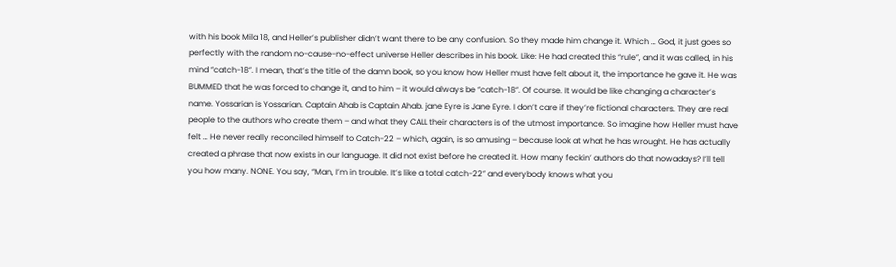with his book Mila 18, and Heller’s publisher didn’t want there to be any confusion. So they made him change it. Which … God, it just goes so perfectly with the random no-cause-no-effect universe Heller describes in his book. Like: He had created this “rule”, and it was called, in his mind “catch-18”. I mean, that’s the title of the damn book, so you know how Heller must have felt about it, the importance he gave it. He was BUMMED that he was forced to change it, and to him – it would always be “catch-18”. Of course. It would be like changing a character’s name. Yossarian is Yossarian. Captain Ahab is Captain Ahab. jane Eyre is Jane Eyre. I don’t care if they’re fictional characters. They are real people to the authors who create them – and what they CALL their characters is of the utmost importance. So imagine how Heller must have felt … He never really reconciled himself to Catch-22 – which, again, is so amusing – because look at what he has wrought. He has actually created a phrase that now exists in our language. It did not exist before he created it. How many feckin’ authors do that nowadays? I’ll tell you how many. NONE. You say, “Man, I’m in trouble. It’s like a total catch-22” and everybody knows what you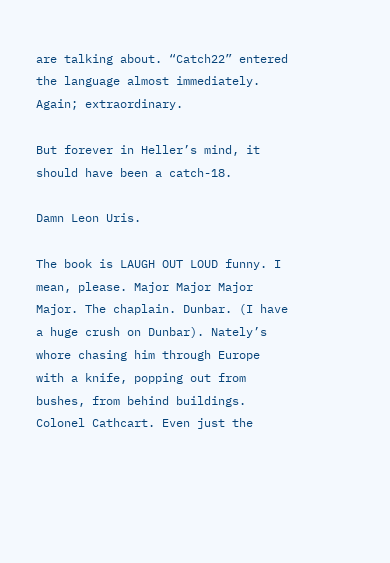are talking about. “Catch22” entered the language almost immediately. Again; extraordinary.

But forever in Heller’s mind, it should have been a catch-18.

Damn Leon Uris.

The book is LAUGH OUT LOUD funny. I mean, please. Major Major Major Major. The chaplain. Dunbar. (I have a huge crush on Dunbar). Nately’s whore chasing him through Europe with a knife, popping out from bushes, from behind buildings. Colonel Cathcart. Even just the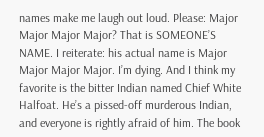names make me laugh out loud. Please: Major Major Major Major? That is SOMEONE’S NAME. I reiterate: his actual name is Major Major Major Major. I’m dying. And I think my favorite is the bitter Indian named Chief White Halfoat. He’s a pissed-off murderous Indian, and everyone is rightly afraid of him. The book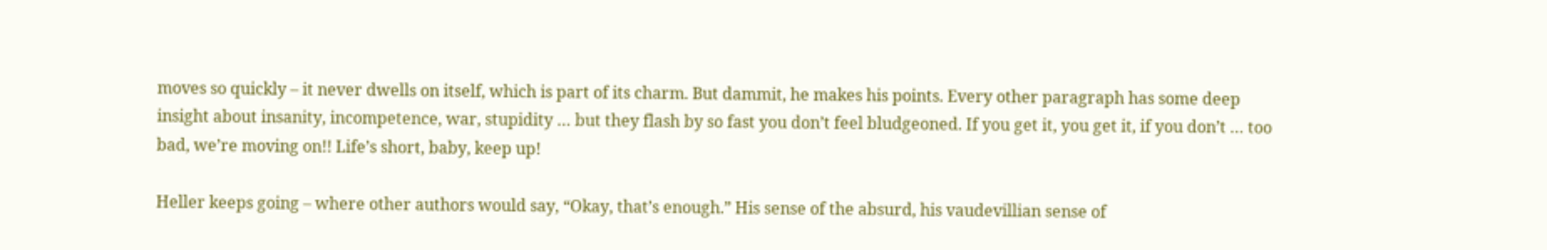moves so quickly – it never dwells on itself, which is part of its charm. But dammit, he makes his points. Every other paragraph has some deep insight about insanity, incompetence, war, stupidity … but they flash by so fast you don’t feel bludgeoned. If you get it, you get it, if you don’t … too bad, we’re moving on!! Life’s short, baby, keep up!

Heller keeps going – where other authors would say, “Okay, that’s enough.” His sense of the absurd, his vaudevillian sense of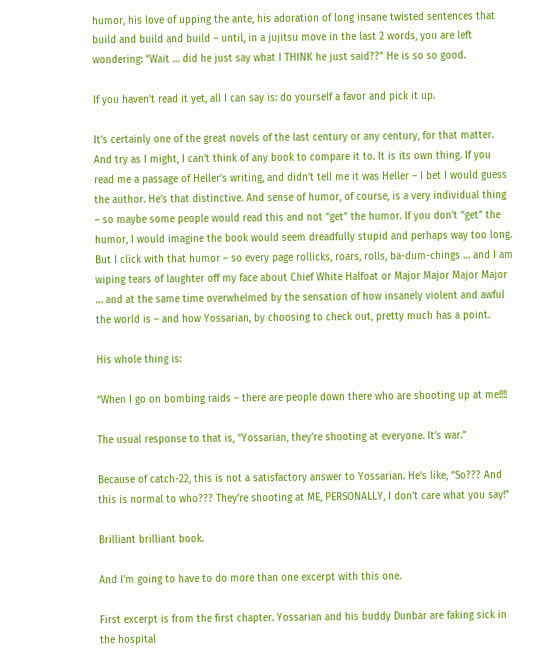humor, his love of upping the ante, his adoration of long insane twisted sentences that build and build and build – until, in a jujitsu move in the last 2 words, you are left wondering: “Wait … did he just say what I THINK he just said??” He is so so good.

If you haven’t read it yet, all I can say is: do yourself a favor and pick it up.

It’s certainly one of the great novels of the last century or any century, for that matter. And try as I might, I can’t think of any book to compare it to. It is its own thing. If you read me a passage of Heller’s writing, and didn’t tell me it was Heller – I bet I would guess the author. He’s that distinctive. And sense of humor, of course, is a very individual thing – so maybe some people would read this and not “get” the humor. If you don’t “get” the humor, I would imagine the book would seem dreadfully stupid and perhaps way too long. But I click with that humor – so every page rollicks, roars, rolls, ba-dum-chings … and I am wiping tears of laughter off my face about Chief White Halfoat or Major Major Major Major … and at the same time overwhelmed by the sensation of how insanely violent and awful the world is – and how Yossarian, by choosing to check out, pretty much has a point.

His whole thing is:

“When I go on bombing raids – there are people down there who are shooting up at me!!!!

The usual response to that is, “Yossarian, they’re shooting at everyone. It’s war.”

Because of catch-22, this is not a satisfactory answer to Yossarian. He’s like, “So??? And this is normal to who??? They’re shooting at ME, PERSONALLY, I don’t care what you say!”

Brilliant brilliant book.

And I’m going to have to do more than one excerpt with this one.

First excerpt is from the first chapter. Yossarian and his buddy Dunbar are faking sick in the hospital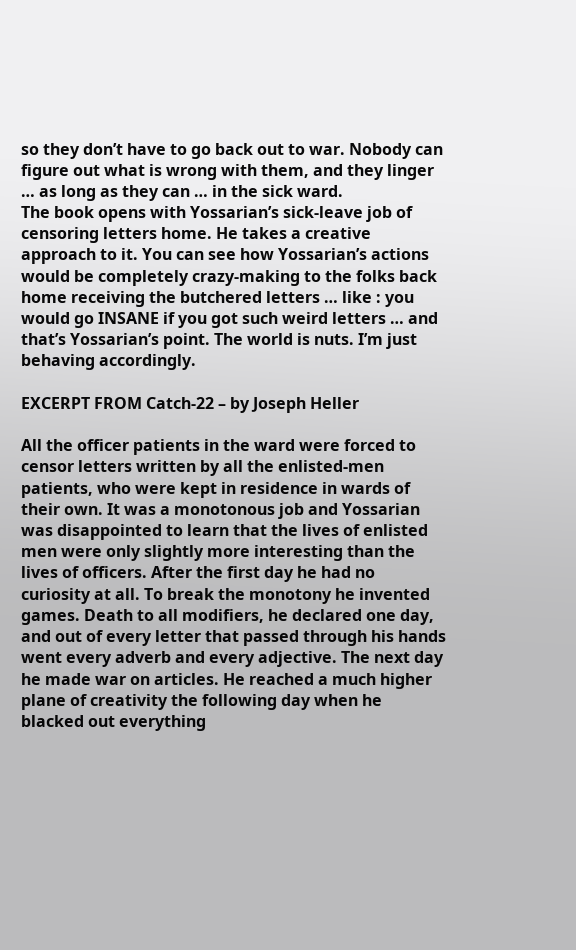so they don’t have to go back out to war. Nobody can figure out what is wrong with them, and they linger … as long as they can … in the sick ward.
The book opens with Yossarian’s sick-leave job of censoring letters home. He takes a creative approach to it. You can see how Yossarian’s actions would be completely crazy-making to the folks back home receiving the butchered letters … like : you would go INSANE if you got such weird letters … and that’s Yossarian’s point. The world is nuts. I’m just behaving accordingly.

EXCERPT FROM Catch-22 – by Joseph Heller

All the officer patients in the ward were forced to censor letters written by all the enlisted-men patients, who were kept in residence in wards of their own. It was a monotonous job and Yossarian was disappointed to learn that the lives of enlisted men were only slightly more interesting than the lives of officers. After the first day he had no curiosity at all. To break the monotony he invented games. Death to all modifiers, he declared one day, and out of every letter that passed through his hands went every adverb and every adjective. The next day he made war on articles. He reached a much higher plane of creativity the following day when he blacked out everything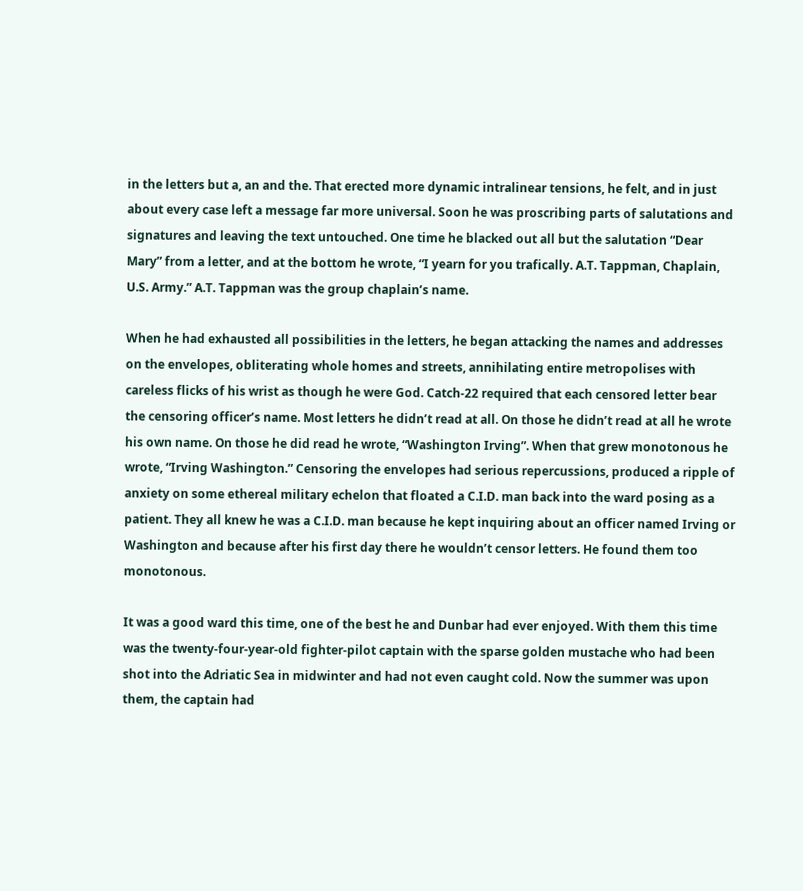in the letters but a, an and the. That erected more dynamic intralinear tensions, he felt, and in just about every case left a message far more universal. Soon he was proscribing parts of salutations and signatures and leaving the text untouched. One time he blacked out all but the salutation “Dear Mary” from a letter, and at the bottom he wrote, “I yearn for you trafically. A.T. Tappman, Chaplain, U.S. Army.” A.T. Tappman was the group chaplain’s name.

When he had exhausted all possibilities in the letters, he began attacking the names and addresses on the envelopes, obliterating whole homes and streets, annihilating entire metropolises with careless flicks of his wrist as though he were God. Catch-22 required that each censored letter bear the censoring officer’s name. Most letters he didn’t read at all. On those he didn’t read at all he wrote his own name. On those he did read he wrote, “Washington Irving”. When that grew monotonous he wrote, “Irving Washington.” Censoring the envelopes had serious repercussions, produced a ripple of anxiety on some ethereal military echelon that floated a C.I.D. man back into the ward posing as a patient. They all knew he was a C.I.D. man because he kept inquiring about an officer named Irving or Washington and because after his first day there he wouldn’t censor letters. He found them too monotonous.

It was a good ward this time, one of the best he and Dunbar had ever enjoyed. With them this time was the twenty-four-year-old fighter-pilot captain with the sparse golden mustache who had been shot into the Adriatic Sea in midwinter and had not even caught cold. Now the summer was upon them, the captain had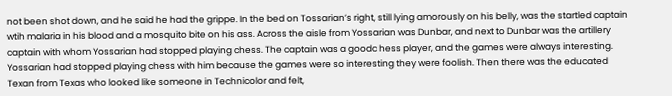not been shot down, and he said he had the grippe. In the bed on Tossarian’s right, still lying amorously on his belly, was the startled captain wtih malaria in his blood and a mosquito bite on his ass. Across the aisle from Yossarian was Dunbar, and next to Dunbar was the artillery captain with whom Yossarian had stopped playing chess. The captain was a goodc hess player, and the games were always interesting. Yossarian had stopped playing chess with him because the games were so interesting they were foolish. Then there was the educated Texan from Texas who looked like someone in Technicolor and felt,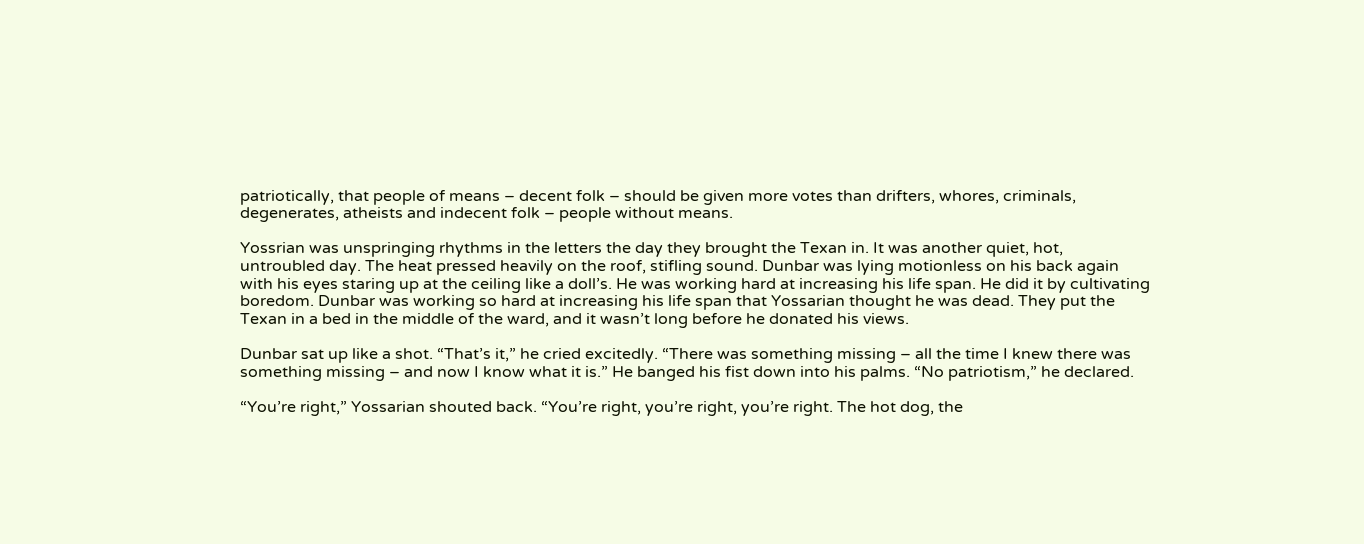patriotically, that people of means – decent folk – should be given more votes than drifters, whores, criminals, degenerates, atheists and indecent folk – people without means.

Yossrian was unspringing rhythms in the letters the day they brought the Texan in. It was another quiet, hot, untroubled day. The heat pressed heavily on the roof, stifling sound. Dunbar was lying motionless on his back again with his eyes staring up at the ceiling like a doll’s. He was working hard at increasing his life span. He did it by cultivating boredom. Dunbar was working so hard at increasing his life span that Yossarian thought he was dead. They put the Texan in a bed in the middle of the ward, and it wasn’t long before he donated his views.

Dunbar sat up like a shot. “That’s it,” he cried excitedly. “There was something missing – all the time I knew there was something missing – and now I know what it is.” He banged his fist down into his palms. “No patriotism,” he declared.

“You’re right,” Yossarian shouted back. “You’re right, you’re right, you’re right. The hot dog, the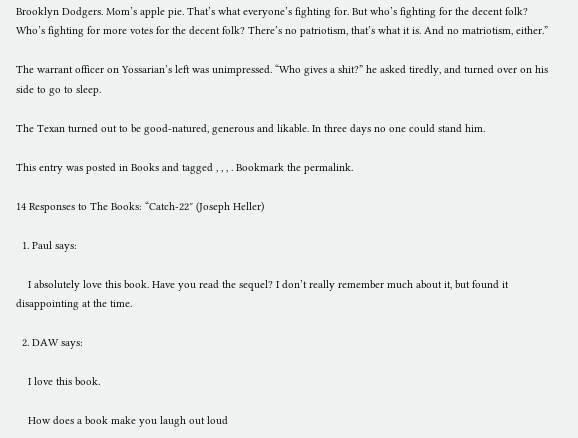Brooklyn Dodgers. Mom’s apple pie. That’s what everyone’s fighting for. But who’s fighting for the decent folk? Who’s fighting for more votes for the decent folk? There’s no patriotism, that’s what it is. And no matriotism, either.”

The warrant officer on Yossarian’s left was unimpressed. “Who gives a shit?” he asked tiredly, and turned over on his side to go to sleep.

The Texan turned out to be good-natured, generous and likable. In three days no one could stand him.

This entry was posted in Books and tagged , , , . Bookmark the permalink.

14 Responses to The Books: “Catch-22″ (Joseph Heller)

  1. Paul says:

    I absolutely love this book. Have you read the sequel? I don’t really remember much about it, but found it disappointing at the time.

  2. DAW says:

    I love this book.

    How does a book make you laugh out loud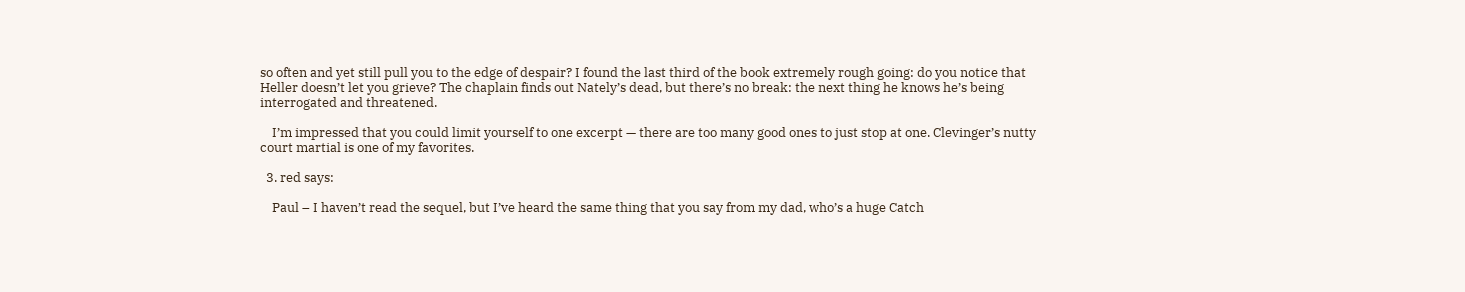so often and yet still pull you to the edge of despair? I found the last third of the book extremely rough going: do you notice that Heller doesn’t let you grieve? The chaplain finds out Nately’s dead, but there’s no break: the next thing he knows he’s being interrogated and threatened.

    I’m impressed that you could limit yourself to one excerpt — there are too many good ones to just stop at one. Clevinger’s nutty court martial is one of my favorites.

  3. red says:

    Paul – I haven’t read the sequel, but I’ve heard the same thing that you say from my dad, who’s a huge Catch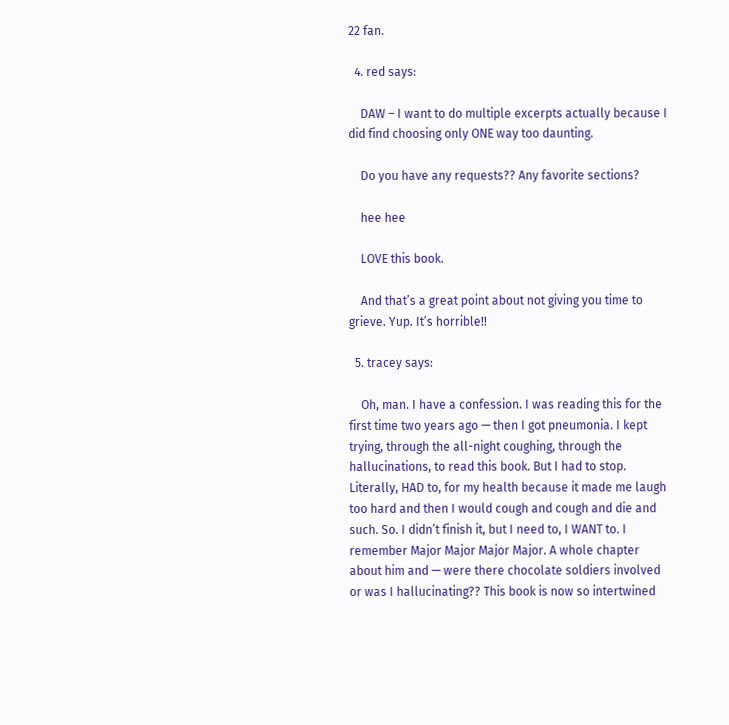22 fan.

  4. red says:

    DAW – I want to do multiple excerpts actually because I did find choosing only ONE way too daunting.

    Do you have any requests?? Any favorite sections?

    hee hee

    LOVE this book.

    And that’s a great point about not giving you time to grieve. Yup. It’s horrible!!

  5. tracey says:

    Oh, man. I have a confession. I was reading this for the first time two years ago — then I got pneumonia. I kept trying, through the all-night coughing, through the hallucinations, to read this book. But I had to stop. Literally, HAD to, for my health because it made me laugh too hard and then I would cough and cough and die and such. So. I didn’t finish it, but I need to, I WANT to. I remember Major Major Major Major. A whole chapter about him and — were there chocolate soldiers involved or was I hallucinating?? This book is now so intertwined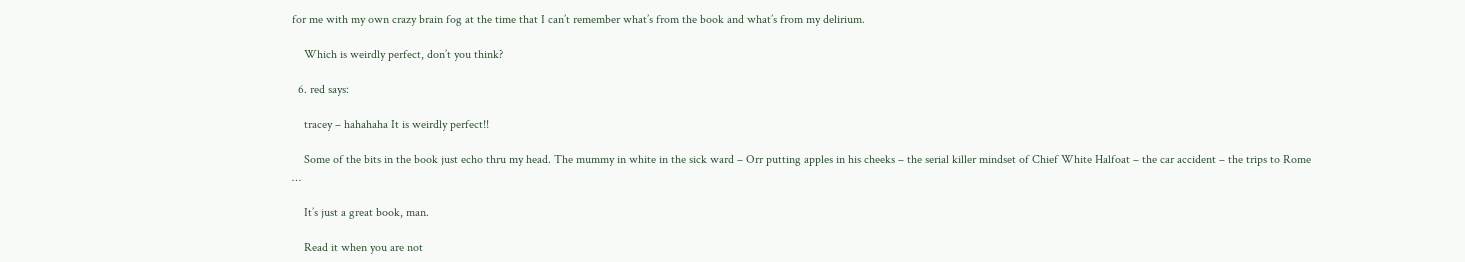for me with my own crazy brain fog at the time that I can’t remember what’s from the book and what’s from my delirium.

    Which is weirdly perfect, don’t you think?

  6. red says:

    tracey – hahahaha It is weirdly perfect!!

    Some of the bits in the book just echo thru my head. The mummy in white in the sick ward – Orr putting apples in his cheeks – the serial killer mindset of Chief White Halfoat – the car accident – the trips to Rome …

    It’s just a great book, man.

    Read it when you are not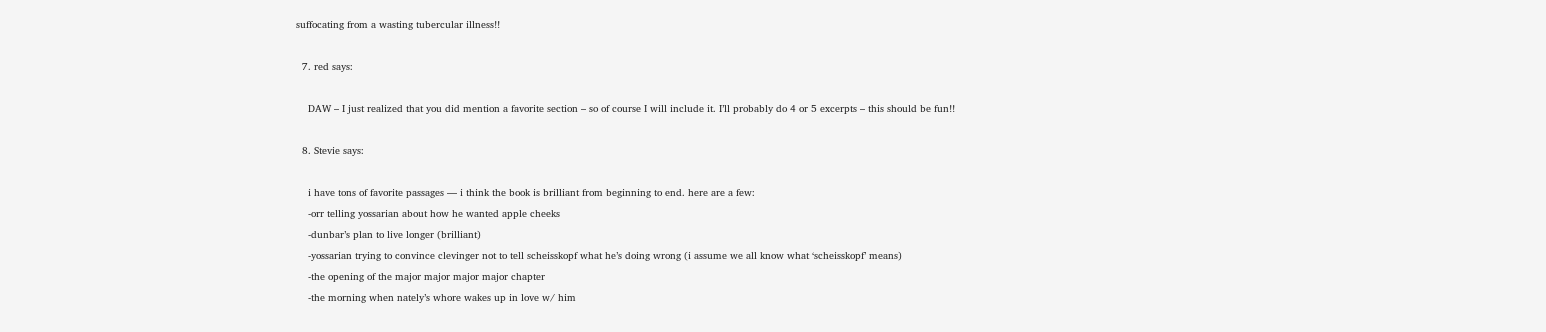suffocating from a wasting tubercular illness!!

  7. red says:

    DAW – I just realized that you did mention a favorite section – so of course I will include it. I’ll probably do 4 or 5 excerpts – this should be fun!!

  8. Stevie says:

    i have tons of favorite passages — i think the book is brilliant from beginning to end. here are a few:
    -orr telling yossarian about how he wanted apple cheeks
    -dunbar’s plan to live longer (brilliant)
    -yossarian trying to convince clevinger not to tell scheisskopf what he’s doing wrong (i assume we all know what ‘scheisskopf’ means)
    -the opening of the major major major major chapter
    -the morning when nately’s whore wakes up in love w/ him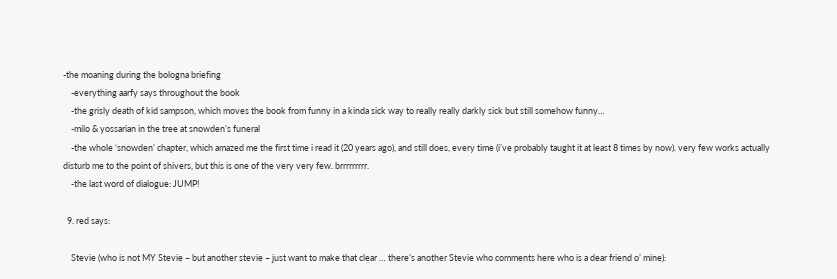-the moaning during the bologna briefing
    -everything aarfy says throughout the book
    -the grisly death of kid sampson, which moves the book from funny in a kinda sick way to really really darkly sick but still somehow funny…
    -milo & yossarian in the tree at snowden’s funeral
    -the whole ‘snowden’ chapter, which amazed me the first time i read it (20 years ago), and still does, every time (i’ve probably taught it at least 8 times by now). very few works actually disturb me to the point of shivers, but this is one of the very very few. brrrrrrrrr.
    -the last word of dialogue: JUMP!

  9. red says:

    Stevie (who is not MY Stevie – but another stevie – just want to make that clear … there’s another Stevie who comments here who is a dear friend o’ mine):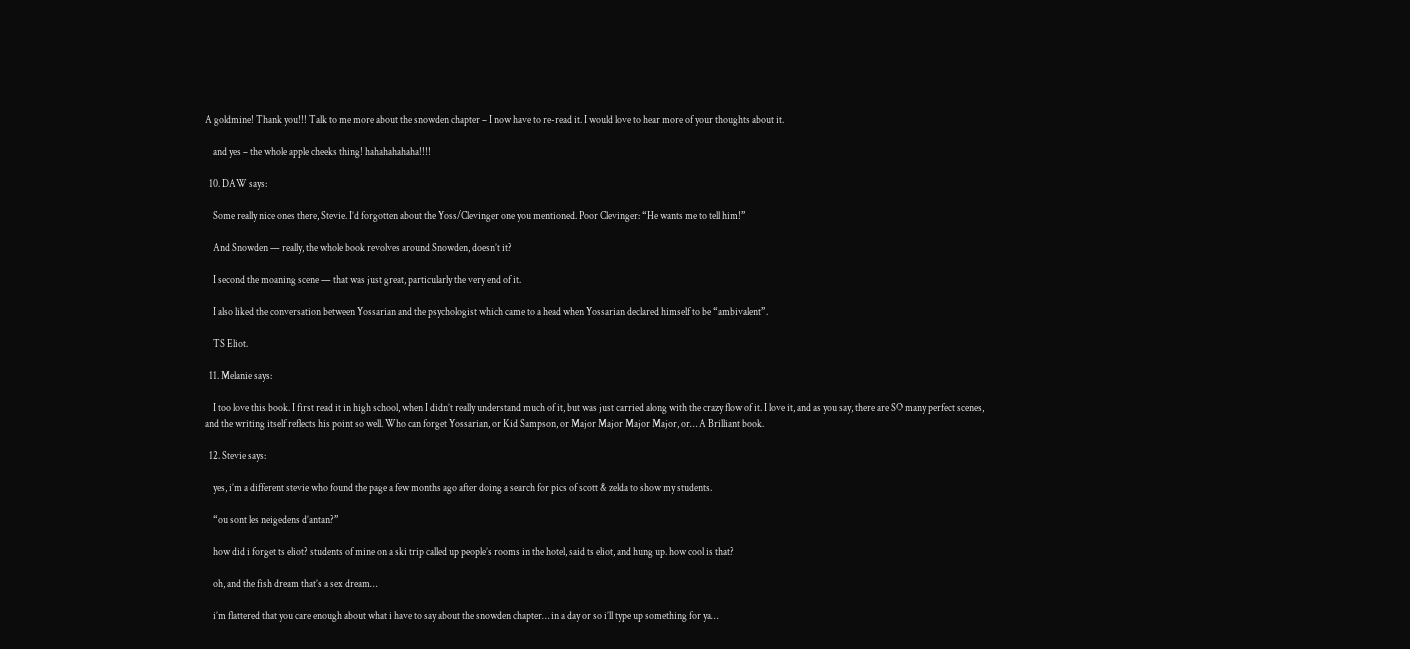A goldmine! Thank you!!! Talk to me more about the snowden chapter – I now have to re-read it. I would love to hear more of your thoughts about it.

    and yes – the whole apple cheeks thing! hahahahahaha!!!!

  10. DAW says:

    Some really nice ones there, Stevie. I’d forgotten about the Yoss/Clevinger one you mentioned. Poor Clevinger: “He wants me to tell him!”

    And Snowden — really, the whole book revolves around Snowden, doesn’t it?

    I second the moaning scene — that was just great, particularly the very end of it.

    I also liked the conversation between Yossarian and the psychologist which came to a head when Yossarian declared himself to be “ambivalent”.

    TS Eliot.

  11. Melanie says:

    I too love this book. I first read it in high school, when I didn’t really understand much of it, but was just carried along with the crazy flow of it. I love it, and as you say, there are SO many perfect scenes, and the writing itself reflects his point so well. Who can forget Yossarian, or Kid Sampson, or Major Major Major Major, or… A Brilliant book.

  12. Stevie says:

    yes, i’m a different stevie who found the page a few months ago after doing a search for pics of scott & zelda to show my students.

    “ou sont les neigedens d’antan?”

    how did i forget ts eliot? students of mine on a ski trip called up people’s rooms in the hotel, said ts eliot, and hung up. how cool is that?

    oh, and the fish dream that’s a sex dream…

    i’m flattered that you care enough about what i have to say about the snowden chapter… in a day or so i’ll type up something for ya…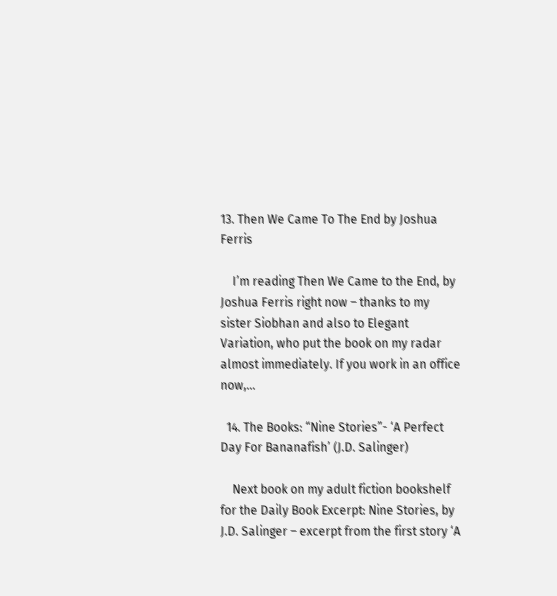13. Then We Came To The End by Joshua Ferris

    I’m reading Then We Came to the End, by Joshua Ferris right now – thanks to my sister Siobhan and also to Elegant Variation, who put the book on my radar almost immediately. If you work in an office now,…

  14. The Books: “Nine Stories”- ‘A Perfect Day For Bananafish’ (J.D. Salinger)

    Next book on my adult fiction bookshelf for the Daily Book Excerpt: Nine Stories, by J.D. Salinger – excerpt from the first story ‘A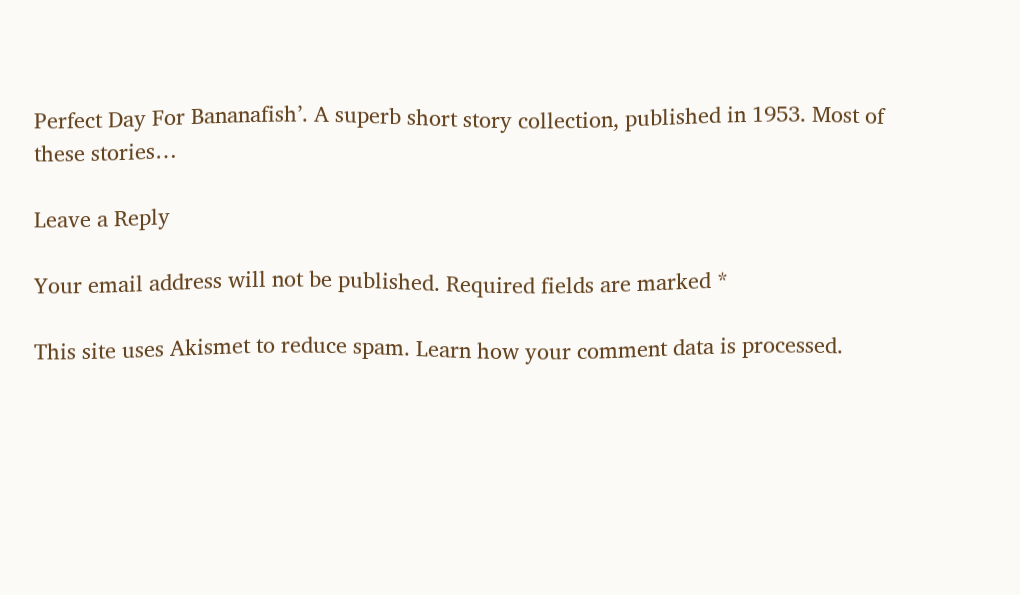Perfect Day For Bananafish’. A superb short story collection, published in 1953. Most of these stories…

Leave a Reply

Your email address will not be published. Required fields are marked *

This site uses Akismet to reduce spam. Learn how your comment data is processed.